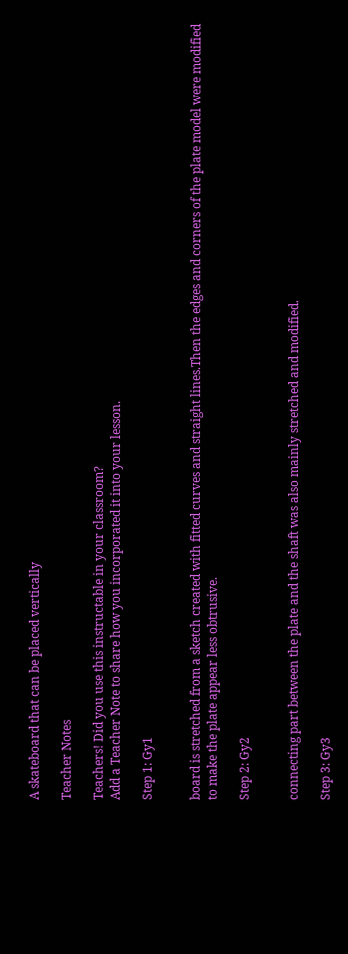A skateboard that can be placed vertically

Teacher Notes

Teachers! Did you use this instructable in your classroom?
Add a Teacher Note to share how you incorporated it into your lesson.

Step 1: Gy1


board is stretched from a sketch created with fitted curves and straight lines.Then the edges and corners of the plate model were modified to make the plate appear less obtrusive.

Step 2: Gy2


connecting part between the plate and the shaft was also mainly stretched and modified.

Step 3: Gy3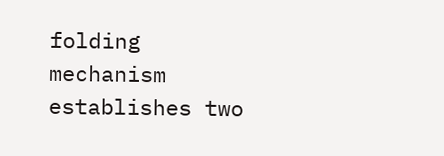folding mechanism establishes two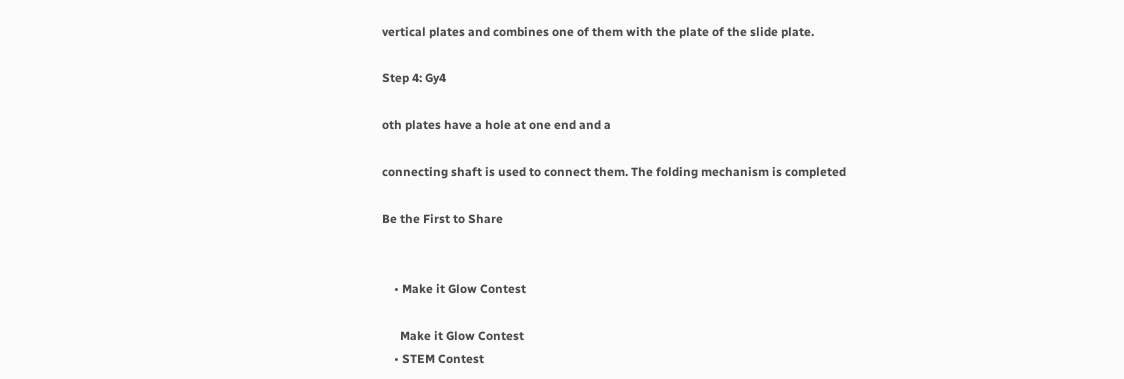vertical plates and combines one of them with the plate of the slide plate.

Step 4: Gy4

oth plates have a hole at one end and a

connecting shaft is used to connect them. The folding mechanism is completed

Be the First to Share


    • Make it Glow Contest

      Make it Glow Contest
    • STEM Contest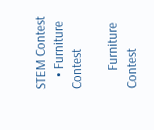STEM Contest
    • Furniture Contest

      Furniture Contest